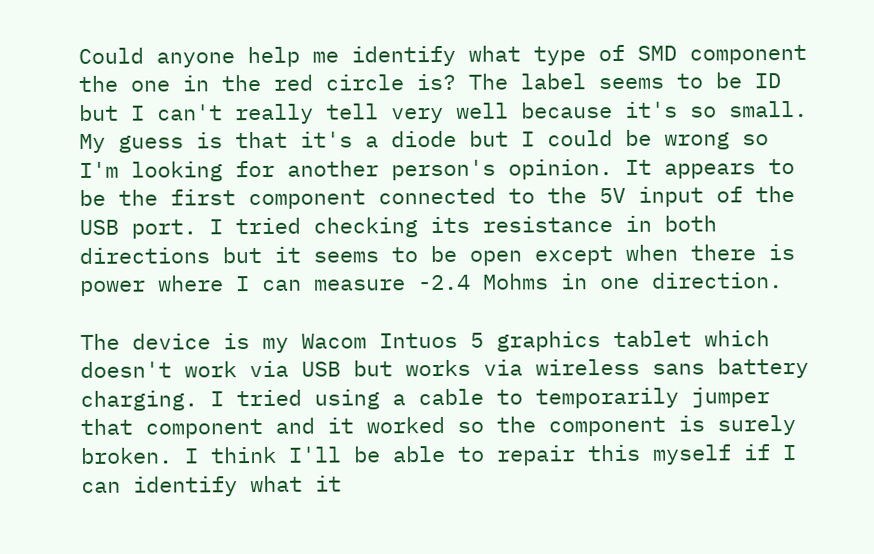Could anyone help me identify what type of SMD component the one in the red circle is? The label seems to be ID but I can't really tell very well because it's so small. My guess is that it's a diode but I could be wrong so I'm looking for another person's opinion. It appears to be the first component connected to the 5V input of the USB port. I tried checking its resistance in both directions but it seems to be open except when there is power where I can measure -2.4 Mohms in one direction.

The device is my Wacom Intuos 5 graphics tablet which doesn't work via USB but works via wireless sans battery charging. I tried using a cable to temporarily jumper that component and it worked so the component is surely broken. I think I'll be able to repair this myself if I can identify what it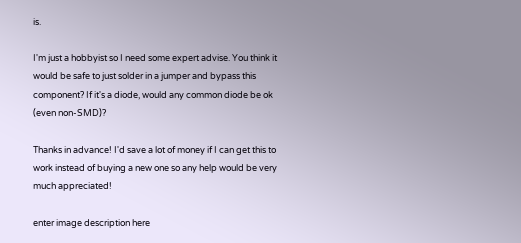is.

I'm just a hobbyist so I need some expert advise. You think it would be safe to just solder in a jumper and bypass this component? If it's a diode, would any common diode be ok (even non-SMD)?

Thanks in advance! I'd save a lot of money if I can get this to work instead of buying a new one so any help would be very much appreciated!

enter image description here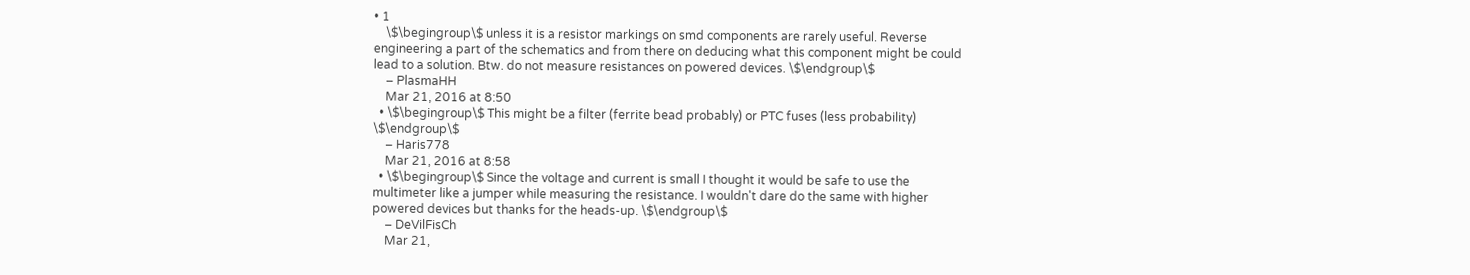• 1
    \$\begingroup\$ unless it is a resistor markings on smd components are rarely useful. Reverse engineering a part of the schematics and from there on deducing what this component might be could lead to a solution. Btw. do not measure resistances on powered devices. \$\endgroup\$
    – PlasmaHH
    Mar 21, 2016 at 8:50
  • \$\begingroup\$ This might be a filter (ferrite bead probably) or PTC fuses (less probability) \$\endgroup\$
    – Haris778
    Mar 21, 2016 at 8:58
  • \$\begingroup\$ Since the voltage and current is small I thought it would be safe to use the multimeter like a jumper while measuring the resistance. I wouldn't dare do the same with higher powered devices but thanks for the heads-up. \$\endgroup\$
    – DeVilFisCh
    Mar 21,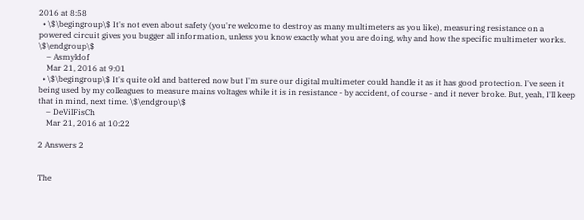2016 at 8:58
  • \$\begingroup\$ It's not even about safety (you're welcome to destroy as many multimeters as you like), measuring resistance on a powered circuit gives you bugger all information, unless you know exactly what you are doing, why and how the specific multimeter works. \$\endgroup\$
    – Asmyldof
    Mar 21, 2016 at 9:01
  • \$\begingroup\$ It's quite old and battered now but I'm sure our digital multimeter could handle it as it has good protection. I've seen it being used by my colleagues to measure mains voltages while it is in resistance - by accident, of course - and it never broke. But, yeah, I'll keep that in mind, next time. \$\endgroup\$
    – DeVilFisCh
    Mar 21, 2016 at 10:22

2 Answers 2


The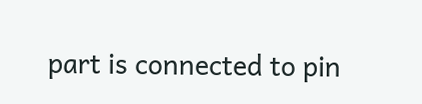part is connected to pin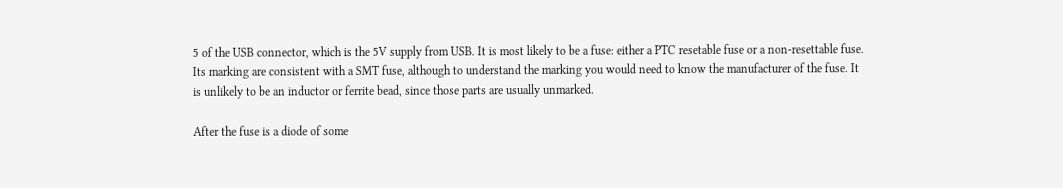5 of the USB connector, which is the 5V supply from USB. It is most likely to be a fuse: either a PTC resetable fuse or a non-resettable fuse. Its marking are consistent with a SMT fuse, although to understand the marking you would need to know the manufacturer of the fuse. It is unlikely to be an inductor or ferrite bead, since those parts are usually unmarked.

After the fuse is a diode of some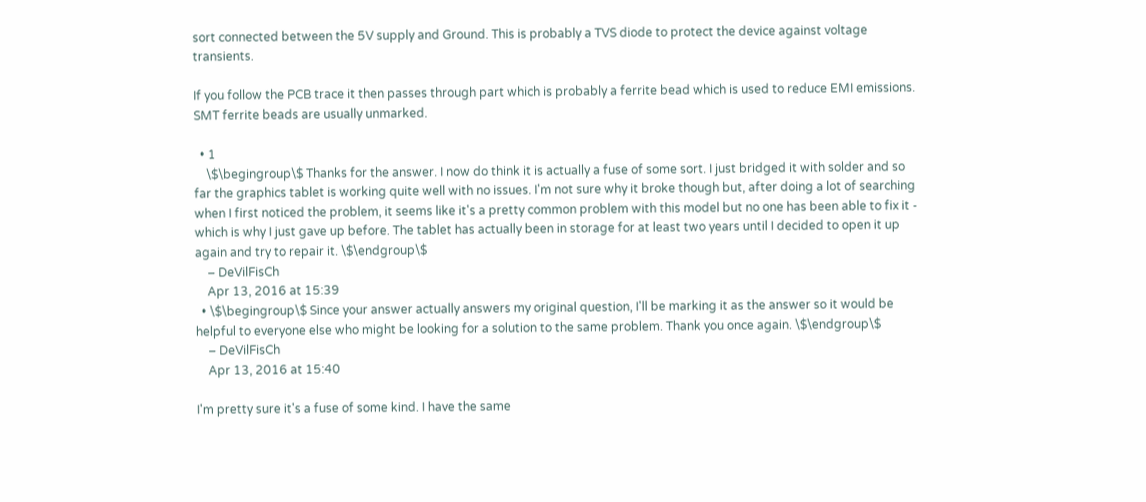sort connected between the 5V supply and Ground. This is probably a TVS diode to protect the device against voltage transients.

If you follow the PCB trace it then passes through part which is probably a ferrite bead which is used to reduce EMI emissions. SMT ferrite beads are usually unmarked.

  • 1
    \$\begingroup\$ Thanks for the answer. I now do think it is actually a fuse of some sort. I just bridged it with solder and so far the graphics tablet is working quite well with no issues. I'm not sure why it broke though but, after doing a lot of searching when I first noticed the problem, it seems like it's a pretty common problem with this model but no one has been able to fix it - which is why I just gave up before. The tablet has actually been in storage for at least two years until I decided to open it up again and try to repair it. \$\endgroup\$
    – DeVilFisCh
    Apr 13, 2016 at 15:39
  • \$\begingroup\$ Since your answer actually answers my original question, I'll be marking it as the answer so it would be helpful to everyone else who might be looking for a solution to the same problem. Thank you once again. \$\endgroup\$
    – DeVilFisCh
    Apr 13, 2016 at 15:40

I'm pretty sure it's a fuse of some kind. I have the same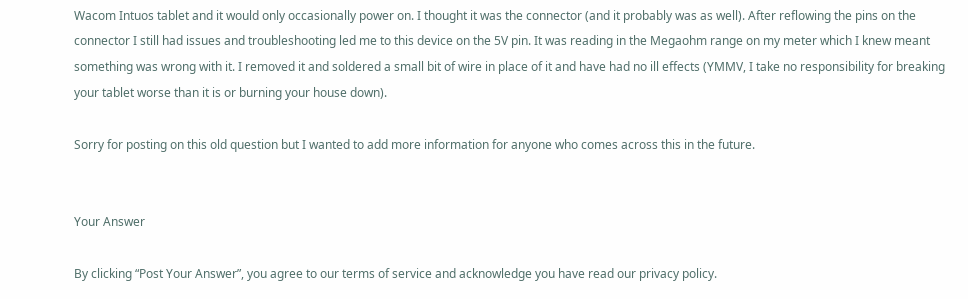Wacom Intuos tablet and it would only occasionally power on. I thought it was the connector (and it probably was as well). After reflowing the pins on the connector I still had issues and troubleshooting led me to this device on the 5V pin. It was reading in the Megaohm range on my meter which I knew meant something was wrong with it. I removed it and soldered a small bit of wire in place of it and have had no ill effects (YMMV, I take no responsibility for breaking your tablet worse than it is or burning your house down).

Sorry for posting on this old question but I wanted to add more information for anyone who comes across this in the future.


Your Answer

By clicking “Post Your Answer”, you agree to our terms of service and acknowledge you have read our privacy policy.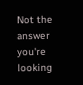Not the answer you're looking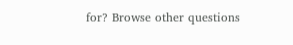for? Browse other questions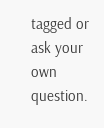tagged or ask your own question.